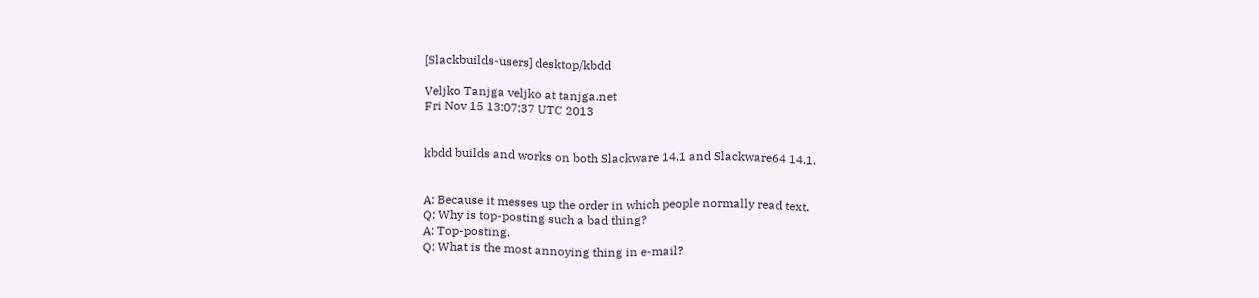[Slackbuilds-users] desktop/kbdd

Veljko Tanjga veljko at tanjga.net
Fri Nov 15 13:07:37 UTC 2013


kbdd builds and works on both Slackware 14.1 and Slackware64 14.1.


A: Because it messes up the order in which people normally read text.
Q: Why is top-posting such a bad thing?
A: Top-posting.
Q: What is the most annoying thing in e-mail?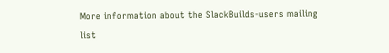More information about the SlackBuilds-users mailing list